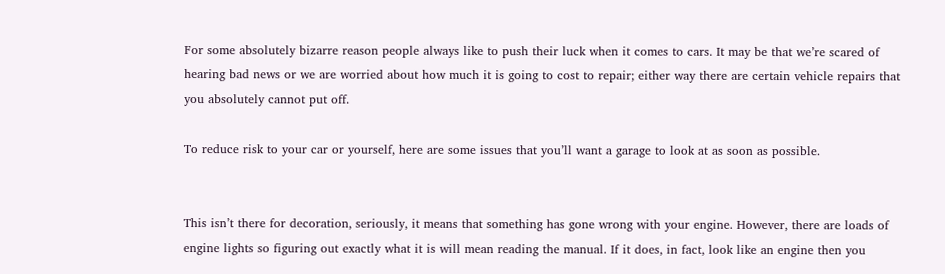For some absolutely bizarre reason people always like to push their luck when it comes to cars. It may be that we’re scared of hearing bad news or we are worried about how much it is going to cost to repair; either way there are certain vehicle repairs that you absolutely cannot put off.

To reduce risk to your car or yourself, here are some issues that you’ll want a garage to look at as soon as possible.


This isn’t there for decoration, seriously, it means that something has gone wrong with your engine. However, there are loads of engine lights so figuring out exactly what it is will mean reading the manual. If it does, in fact, look like an engine then you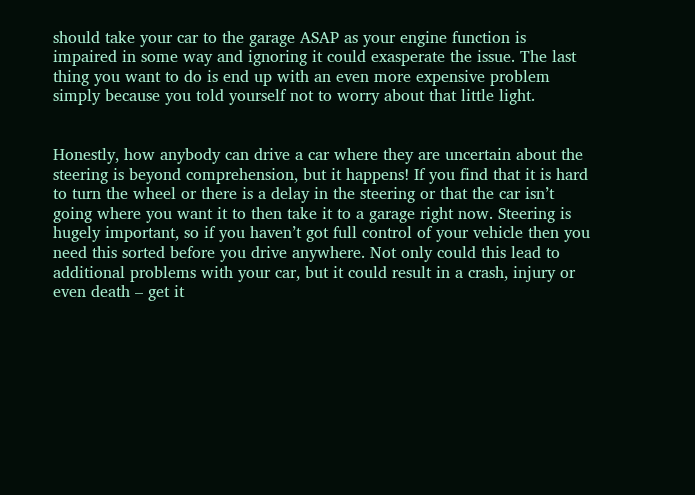should take your car to the garage ASAP as your engine function is impaired in some way and ignoring it could exasperate the issue. The last thing you want to do is end up with an even more expensive problem simply because you told yourself not to worry about that little light.


Honestly, how anybody can drive a car where they are uncertain about the steering is beyond comprehension, but it happens! If you find that it is hard to turn the wheel or there is a delay in the steering or that the car isn’t going where you want it to then take it to a garage right now. Steering is hugely important, so if you haven’t got full control of your vehicle then you need this sorted before you drive anywhere. Not only could this lead to additional problems with your car, but it could result in a crash, injury or even death – get it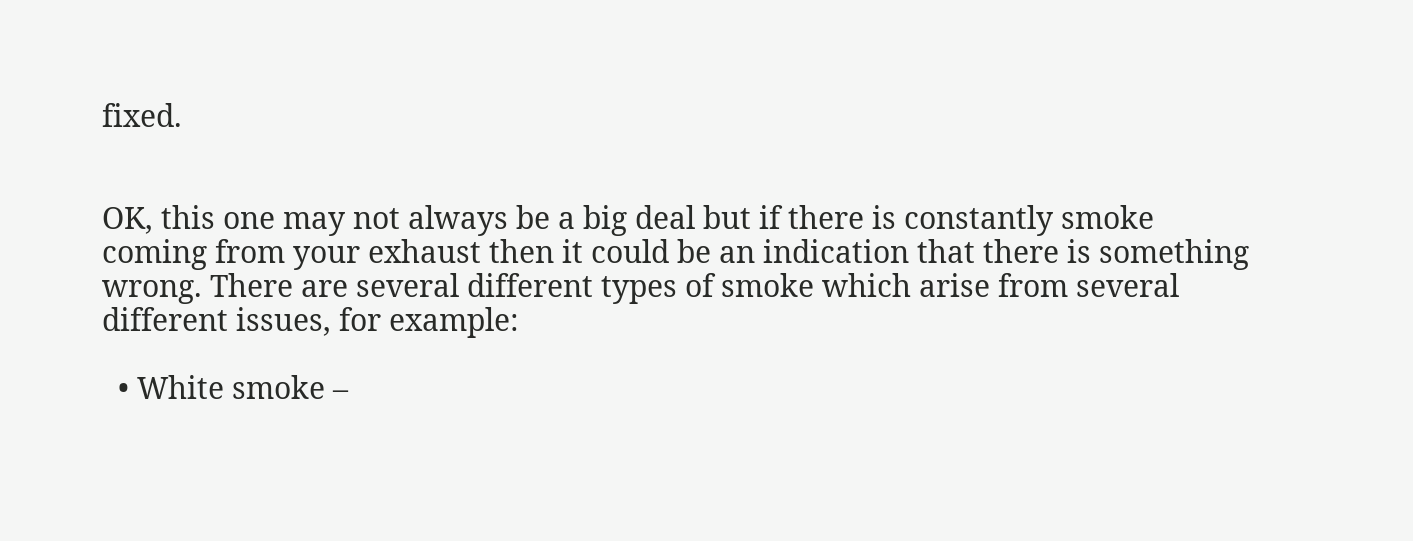fixed.


OK, this one may not always be a big deal but if there is constantly smoke coming from your exhaust then it could be an indication that there is something wrong. There are several different types of smoke which arise from several different issues, for example:

  • White smoke –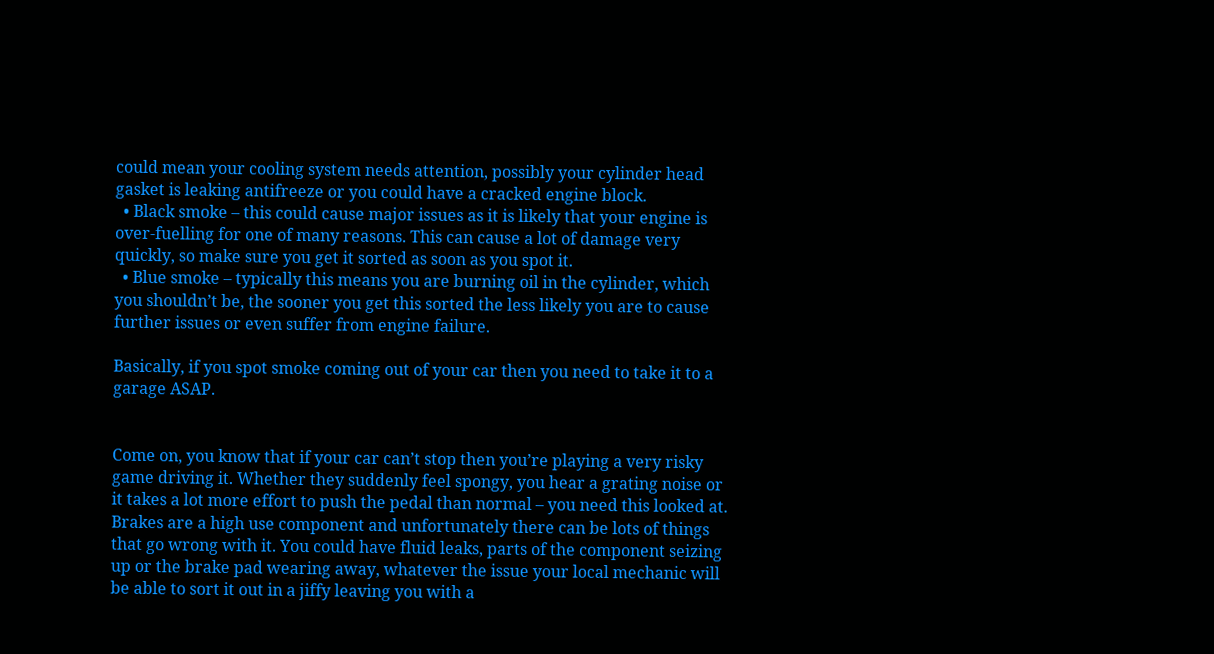could mean your cooling system needs attention, possibly your cylinder head gasket is leaking antifreeze or you could have a cracked engine block.
  • Black smoke – this could cause major issues as it is likely that your engine is over-fuelling for one of many reasons. This can cause a lot of damage very quickly, so make sure you get it sorted as soon as you spot it.
  • Blue smoke – typically this means you are burning oil in the cylinder, which you shouldn’t be, the sooner you get this sorted the less likely you are to cause further issues or even suffer from engine failure.

Basically, if you spot smoke coming out of your car then you need to take it to a garage ASAP.


Come on, you know that if your car can’t stop then you’re playing a very risky game driving it. Whether they suddenly feel spongy, you hear a grating noise or it takes a lot more effort to push the pedal than normal – you need this looked at. Brakes are a high use component and unfortunately there can be lots of things that go wrong with it. You could have fluid leaks, parts of the component seizing up or the brake pad wearing away, whatever the issue your local mechanic will be able to sort it out in a jiffy leaving you with a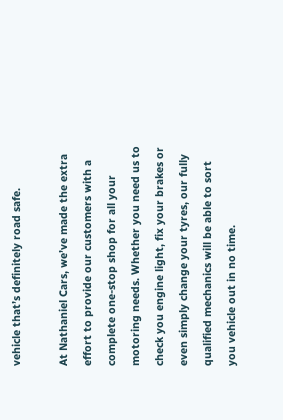vehicle that’s definitely road safe.

At Nathaniel Cars, we’ve made the extra effort to provide our customers with a complete one-stop shop for all your motoring needs. Whether you need us to check you engine light, fix your brakes or even simply change your tyres, our fully qualified mechanics will be able to sort you vehicle out in no time.